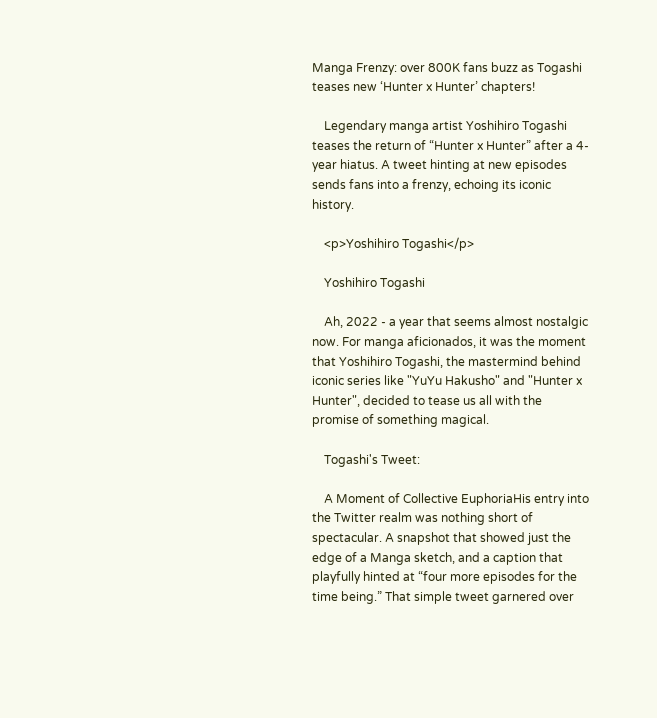Manga Frenzy: over 800K fans buzz as Togashi teases new ‘Hunter x Hunter’ chapters!

    Legendary manga artist Yoshihiro Togashi teases the return of “Hunter x Hunter” after a 4-year hiatus. A tweet hinting at new episodes sends fans into a frenzy, echoing its iconic history.

    <p>Yoshihiro Togashi</p>

    Yoshihiro Togashi

    Ah, 2022 - a year that seems almost nostalgic now. For manga aficionados, it was the moment that Yoshihiro Togashi, the mastermind behind iconic series like "YuYu Hakusho" and "Hunter x Hunter", decided to tease us all with the promise of something magical.

    Togashi's Tweet:

    A Moment of Collective EuphoriaHis entry into the Twitter realm was nothing short of spectacular. A snapshot that showed just the edge of a Manga sketch, and a caption that playfully hinted at “four more episodes for the time being.” That simple tweet garnered over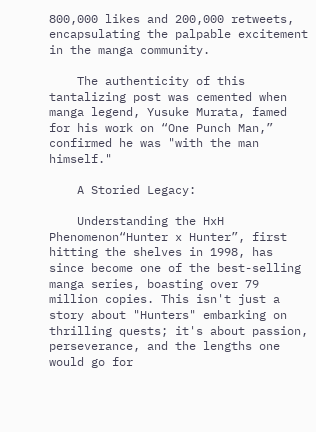800,000 likes and 200,000 retweets, encapsulating the palpable excitement in the manga community.

    The authenticity of this tantalizing post was cemented when manga legend, Yusuke Murata, famed for his work on “One Punch Man,” confirmed he was "with the man himself."

    A Storied Legacy:

    Understanding the HxH Phenomenon“Hunter x Hunter”, first hitting the shelves in 1998, has since become one of the best-selling manga series, boasting over 79 million copies. This isn't just a story about "Hunters" embarking on thrilling quests; it's about passion, perseverance, and the lengths one would go for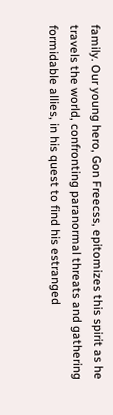family. Our young hero, Gon Freecss, epitomizes this spirit as he travels the world, confronting paranormal threats and gathering formidable allies, in his quest to find his estranged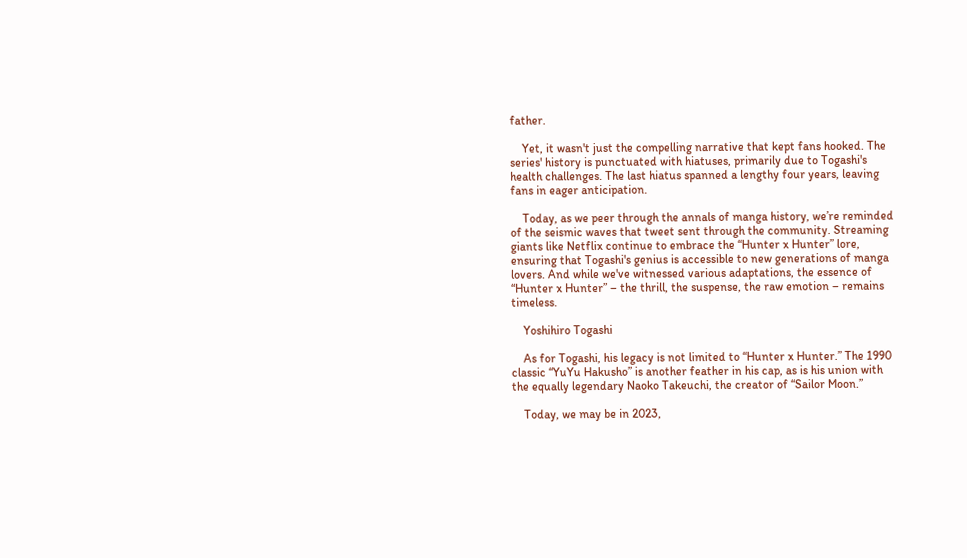father.

    Yet, it wasn't just the compelling narrative that kept fans hooked. The series' history is punctuated with hiatuses, primarily due to Togashi's health challenges. The last hiatus spanned a lengthy four years, leaving fans in eager anticipation.

    Today, as we peer through the annals of manga history, we’re reminded of the seismic waves that tweet sent through the community. Streaming giants like Netflix continue to embrace the “Hunter x Hunter” lore, ensuring that Togashi's genius is accessible to new generations of manga lovers. And while we've witnessed various adaptations, the essence of “Hunter x Hunter” – the thrill, the suspense, the raw emotion – remains timeless.

    Yoshihiro Togashi

    As for Togashi, his legacy is not limited to “Hunter x Hunter.” The 1990 classic “YuYu Hakusho” is another feather in his cap, as is his union with the equally legendary Naoko Takeuchi, the creator of “Sailor Moon.”

    Today, we may be in 2023,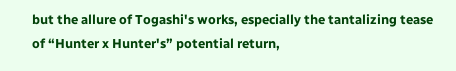but the allure of Togashi's works, especially the tantalizing tease of “Hunter x Hunter's” potential return,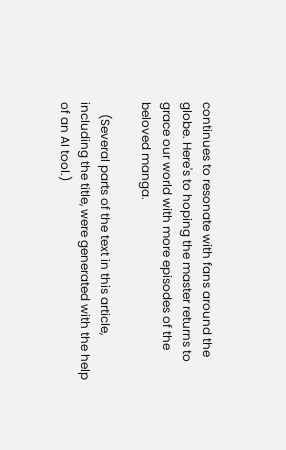continues to resonate with fans around the globe. Here's to hoping the master returns to grace our world with more episodes of the beloved manga.

    (Several parts of the text in this article, including the title, were generated with the help of an AI tool.)